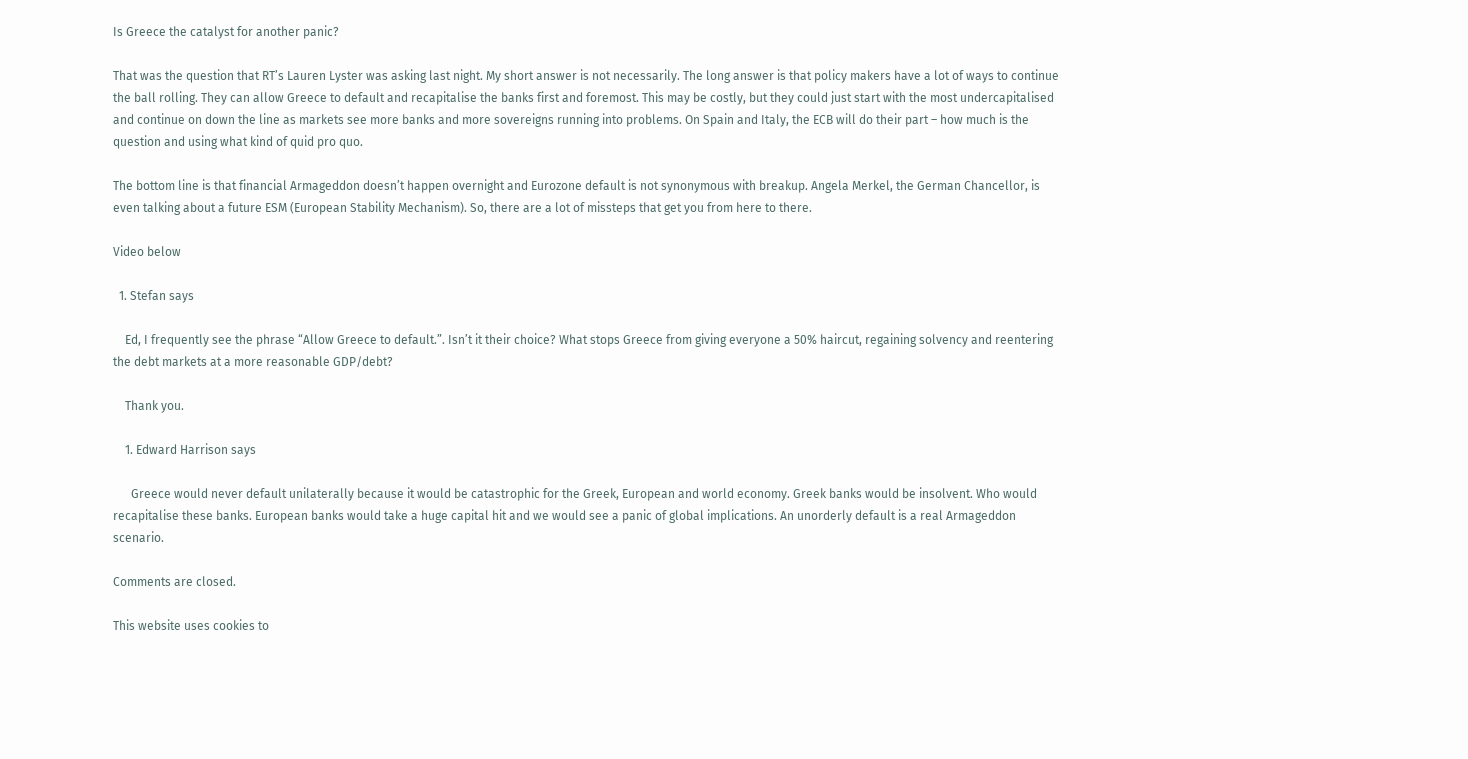Is Greece the catalyst for another panic?

That was the question that RT’s Lauren Lyster was asking last night. My short answer is not necessarily. The long answer is that policy makers have a lot of ways to continue the ball rolling. They can allow Greece to default and recapitalise the banks first and foremost. This may be costly, but they could just start with the most undercapitalised and continue on down the line as markets see more banks and more sovereigns running into problems. On Spain and Italy, the ECB will do their part – how much is the question and using what kind of quid pro quo.

The bottom line is that financial Armageddon doesn’t happen overnight and Eurozone default is not synonymous with breakup. Angela Merkel, the German Chancellor, is even talking about a future ESM (European Stability Mechanism). So, there are a lot of missteps that get you from here to there.

Video below

  1. Stefan says

    Ed, I frequently see the phrase “Allow Greece to default.”. Isn’t it their choice? What stops Greece from giving everyone a 50% haircut, regaining solvency and reentering the debt markets at a more reasonable GDP/debt?

    Thank you.

    1. Edward Harrison says

      Greece would never default unilaterally because it would be catastrophic for the Greek, European and world economy. Greek banks would be insolvent. Who would recapitalise these banks. European banks would take a huge capital hit and we would see a panic of global implications. An unorderly default is a real Armageddon scenario.

Comments are closed.

This website uses cookies to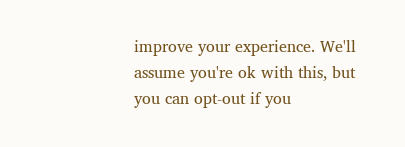improve your experience. We'll assume you're ok with this, but you can opt-out if you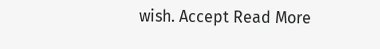wish. Accept Read More